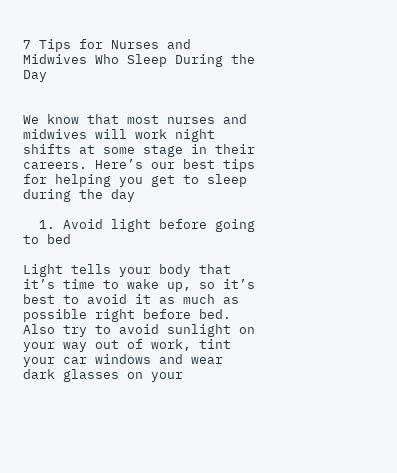7 Tips for Nurses and Midwives Who Sleep During the Day


We know that most nurses and midwives will work night shifts at some stage in their careers. Here’s our best tips for helping you get to sleep during the day

  1. Avoid light before going to bed

Light tells your body that it’s time to wake up, so it’s best to avoid it as much as possible right before bed. Also try to avoid sunlight on your way out of work, tint your car windows and wear dark glasses on your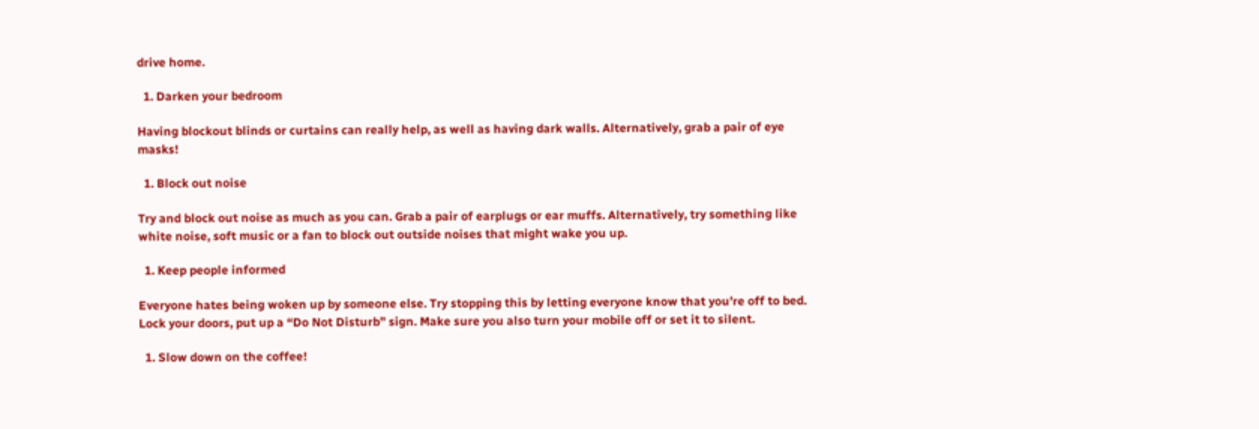drive home.

  1. Darken your bedroom

Having blockout blinds or curtains can really help, as well as having dark walls. Alternatively, grab a pair of eye masks!

  1. Block out noise

Try and block out noise as much as you can. Grab a pair of earplugs or ear muffs. Alternatively, try something like white noise, soft music or a fan to block out outside noises that might wake you up.

  1. Keep people informed

Everyone hates being woken up by someone else. Try stopping this by letting everyone know that you’re off to bed. Lock your doors, put up a “Do Not Disturb” sign. Make sure you also turn your mobile off or set it to silent.

  1. Slow down on the coffee!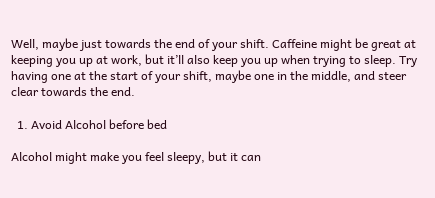Well, maybe just towards the end of your shift. Caffeine might be great at keeping you up at work, but it’ll also keep you up when trying to sleep. Try having one at the start of your shift, maybe one in the middle, and steer clear towards the end.

  1. Avoid Alcohol before bed

Alcohol might make you feel sleepy, but it can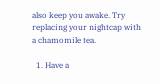also keep you awake. Try replacing your nightcap with a chamomile tea.

  1. Have a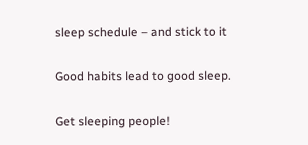sleep schedule – and stick to it

Good habits lead to good sleep.

Get sleeping people!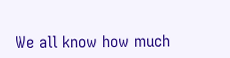We all know how much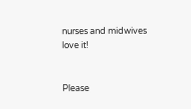nurses and midwives love it!


Please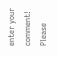enter your comment!
Please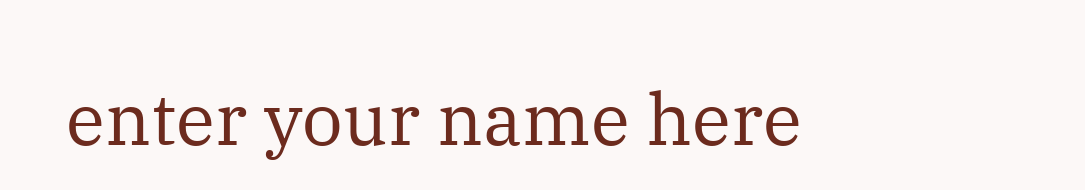enter your name here